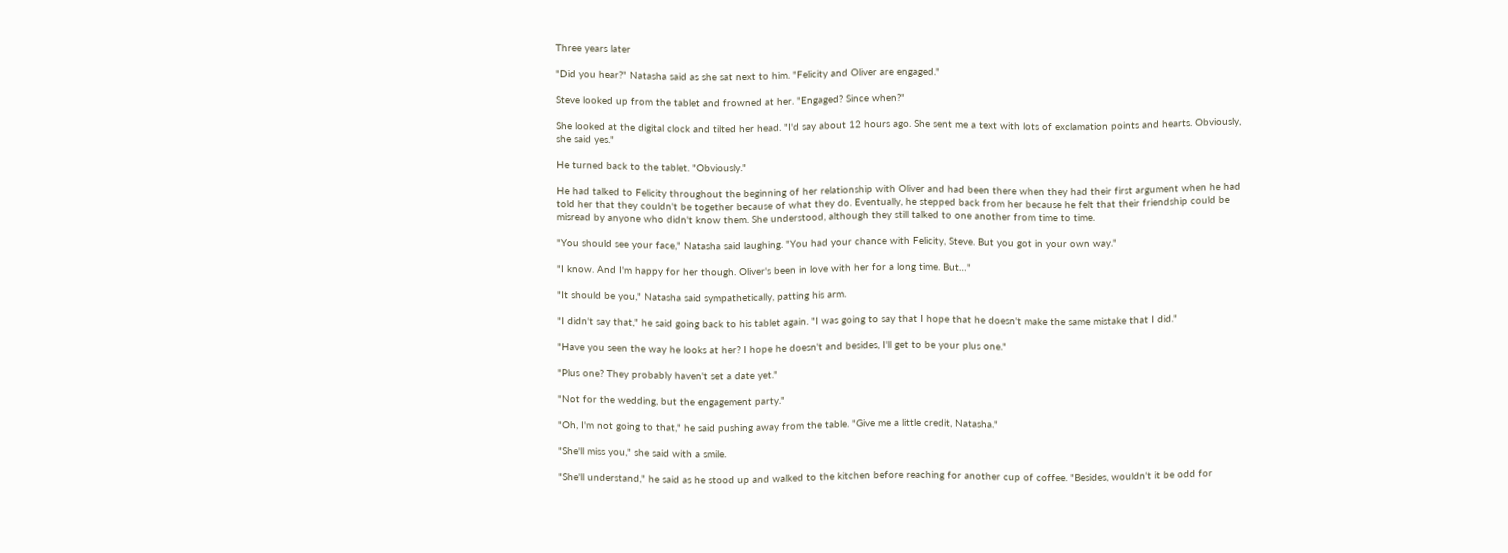Three years later

"Did you hear?" Natasha said as she sat next to him. "Felicity and Oliver are engaged."

Steve looked up from the tablet and frowned at her. "Engaged? Since when?"

She looked at the digital clock and tilted her head. "I'd say about 12 hours ago. She sent me a text with lots of exclamation points and hearts. Obviously, she said yes."

He turned back to the tablet. "Obviously."

He had talked to Felicity throughout the beginning of her relationship with Oliver and had been there when they had their first argument when he had told her that they couldn't be together because of what they do. Eventually, he stepped back from her because he felt that their friendship could be misread by anyone who didn't know them. She understood, although they still talked to one another from time to time.

"You should see your face," Natasha said laughing. "You had your chance with Felicity, Steve. But you got in your own way."

"I know. And I'm happy for her though. Oliver's been in love with her for a long time. But…"

"It should be you," Natasha said sympathetically, patting his arm.

"I didn't say that," he said going back to his tablet again. "I was going to say that I hope that he doesn't make the same mistake that I did."

"Have you seen the way he looks at her? I hope he doesn't and besides, I'll get to be your plus one."

"Plus one? They probably haven't set a date yet."

"Not for the wedding, but the engagement party."

"Oh, I'm not going to that," he said pushing away from the table. "Give me a little credit, Natasha."

"She'll miss you," she said with a smile.

"She'll understand," he said as he stood up and walked to the kitchen before reaching for another cup of coffee. "Besides, wouldn't it be odd for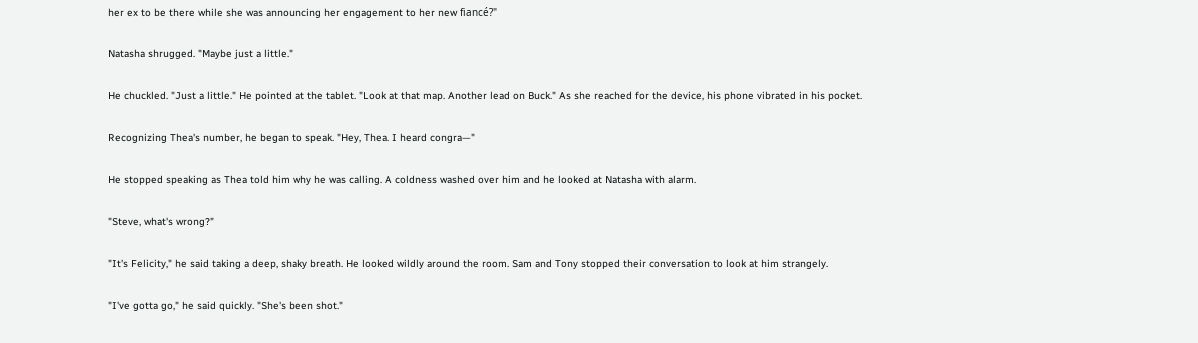her ex to be there while she was announcing her engagement to her new fiancé?"

Natasha shrugged. "Maybe just a little."

He chuckled. "Just a little." He pointed at the tablet. "Look at that map. Another lead on Buck." As she reached for the device, his phone vibrated in his pocket.

Recognizing Thea's number, he began to speak. "Hey, Thea. I heard congra—"

He stopped speaking as Thea told him why he was calling. A coldness washed over him and he looked at Natasha with alarm.

"Steve, what's wrong?"

"It's Felicity," he said taking a deep, shaky breath. He looked wildly around the room. Sam and Tony stopped their conversation to look at him strangely.

"I've gotta go," he said quickly. "She's been shot."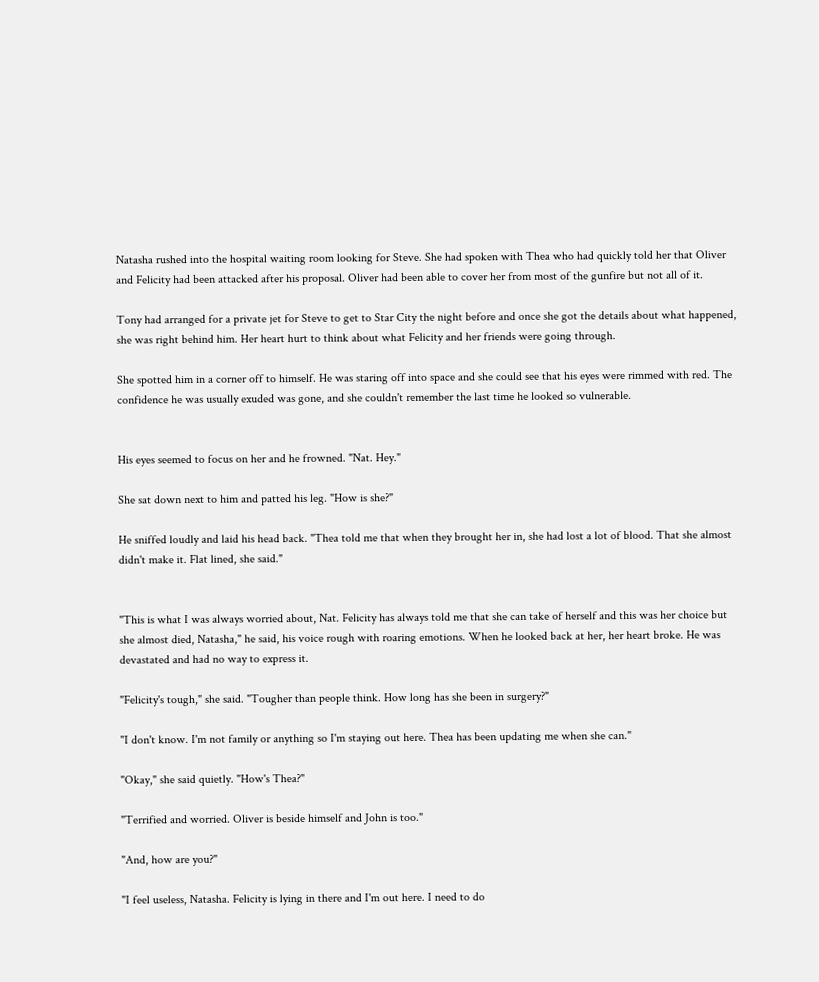Natasha rushed into the hospital waiting room looking for Steve. She had spoken with Thea who had quickly told her that Oliver and Felicity had been attacked after his proposal. Oliver had been able to cover her from most of the gunfire but not all of it.

Tony had arranged for a private jet for Steve to get to Star City the night before and once she got the details about what happened, she was right behind him. Her heart hurt to think about what Felicity and her friends were going through.

She spotted him in a corner off to himself. He was staring off into space and she could see that his eyes were rimmed with red. The confidence he was usually exuded was gone, and she couldn't remember the last time he looked so vulnerable.


His eyes seemed to focus on her and he frowned. "Nat. Hey."

She sat down next to him and patted his leg. "How is she?"

He sniffed loudly and laid his head back. "Thea told me that when they brought her in, she had lost a lot of blood. That she almost didn't make it. Flat lined, she said."


"This is what I was always worried about, Nat. Felicity has always told me that she can take of herself and this was her choice but she almost died, Natasha," he said, his voice rough with roaring emotions. When he looked back at her, her heart broke. He was devastated and had no way to express it.

"Felicity's tough," she said. "Tougher than people think. How long has she been in surgery?"

"I don't know. I'm not family or anything so I'm staying out here. Thea has been updating me when she can."

"Okay," she said quietly. "How's Thea?"

"Terrified and worried. Oliver is beside himself and John is too."

"And, how are you?"

"I feel useless, Natasha. Felicity is lying in there and I'm out here. I need to do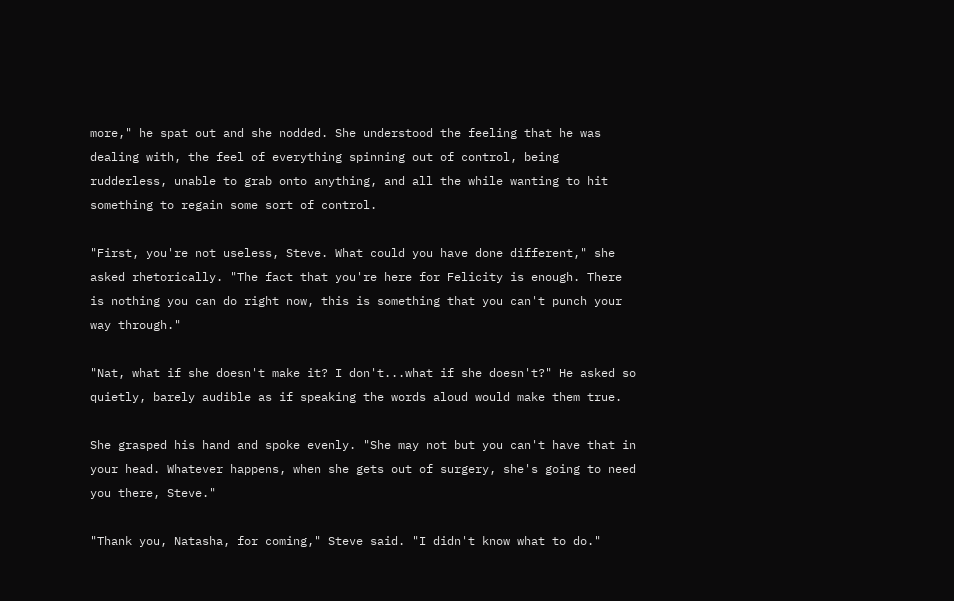more," he spat out and she nodded. She understood the feeling that he was dealing with, the feel of everything spinning out of control, being rudderless, unable to grab onto anything, and all the while wanting to hit something to regain some sort of control.

"First, you're not useless, Steve. What could you have done different," she asked rhetorically. "The fact that you're here for Felicity is enough. There is nothing you can do right now, this is something that you can't punch your way through."

"Nat, what if she doesn't make it? I don't...what if she doesn't?" He asked so quietly, barely audible as if speaking the words aloud would make them true.

She grasped his hand and spoke evenly. "She may not but you can't have that in your head. Whatever happens, when she gets out of surgery, she's going to need you there, Steve."

"Thank you, Natasha, for coming," Steve said. "I didn't know what to do."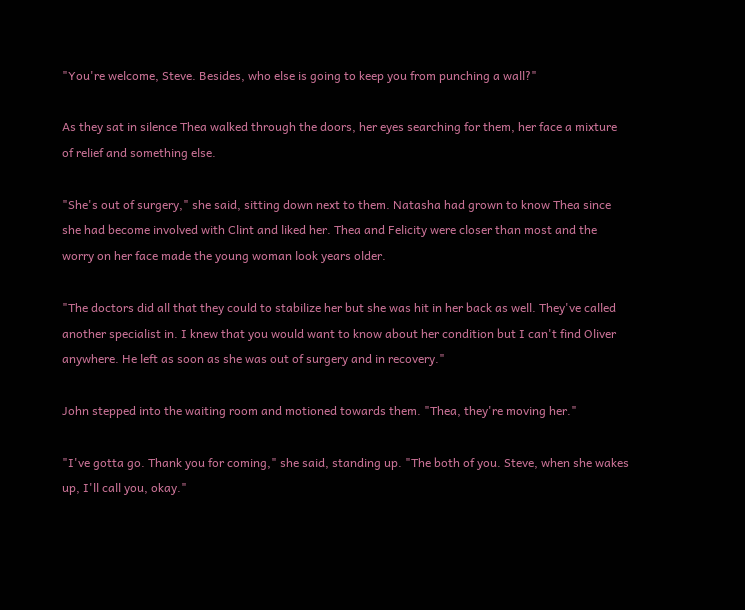"You're welcome, Steve. Besides, who else is going to keep you from punching a wall?"

As they sat in silence Thea walked through the doors, her eyes searching for them, her face a mixture of relief and something else.

"She's out of surgery," she said, sitting down next to them. Natasha had grown to know Thea since she had become involved with Clint and liked her. Thea and Felicity were closer than most and the worry on her face made the young woman look years older.

"The doctors did all that they could to stabilize her but she was hit in her back as well. They've called another specialist in. I knew that you would want to know about her condition but I can't find Oliver anywhere. He left as soon as she was out of surgery and in recovery."

John stepped into the waiting room and motioned towards them. "Thea, they're moving her."

"I've gotta go. Thank you for coming," she said, standing up. "The both of you. Steve, when she wakes up, I'll call you, okay."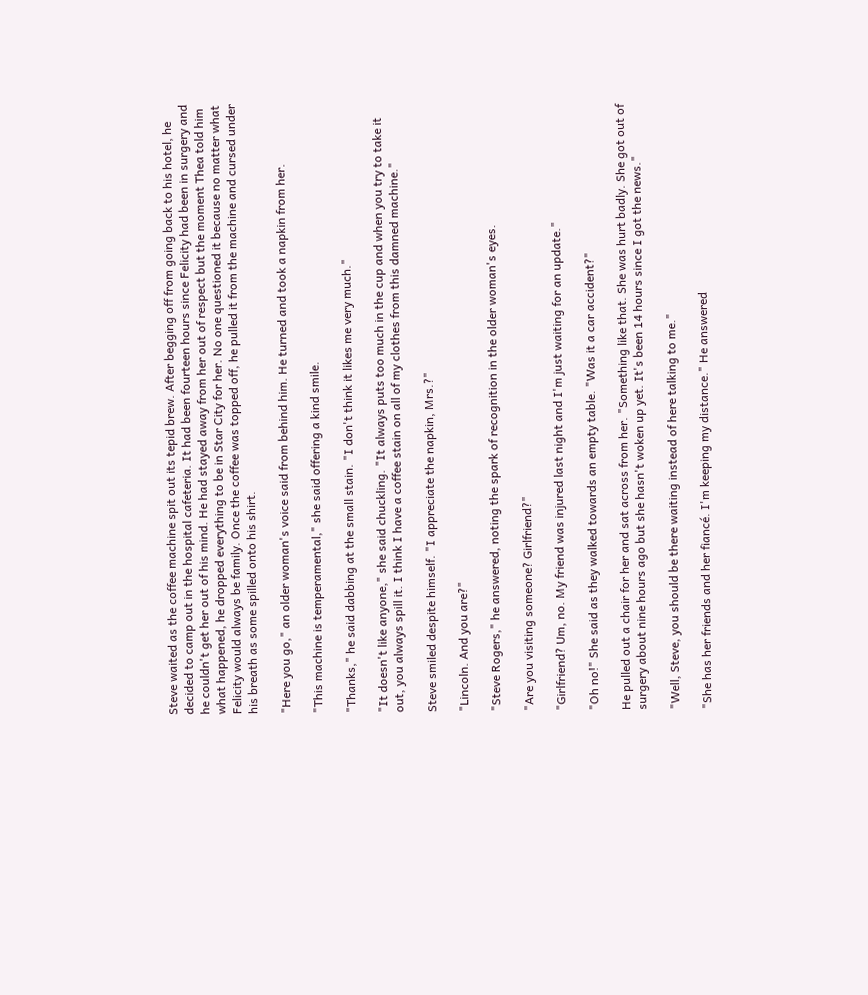Steve waited as the coffee machine spit out its tepid brew. After begging off from going back to his hotel, he decided to camp out in the hospital cafeteria. It had been fourteen hours since Felicity had been in surgery and he couldn't get her out of his mind. He had stayed away from her out of respect but the moment Thea told him what happened, he dropped everything to be in Star City for her. No one questioned it because no matter what Felicity would always be family. Once the coffee was topped off, he pulled it from the machine and cursed under his breath as some spilled onto his shirt.

"Here you go," an older woman's voice said from behind him. He turned and took a napkin from her.

"This machine is temperamental," she said offering a kind smile.

"Thanks," he said dabbing at the small stain. "I don't think it likes me very much."

"It doesn't like anyone," she said chuckling. "It always puts too much in the cup and when you try to take it out, you always spill it. I think I have a coffee stain on all of my clothes from this damned machine."

Steve smiled despite himself. "I appreciate the napkin, Mrs.?"

"Lincoln. And you are?"

"Steve Rogers," he answered, noting the spark of recognition in the older woman's eyes.

"Are you visiting someone? Girlfriend?"

"Girlfriend? Um, no. My friend was injured last night and I'm just waiting for an update."

"Oh no!" She said as they walked towards an empty table. "Was it a car accident?"

He pulled out a chair for her and sat across from her. "Something like that. She was hurt badly. She got out of surgery about nine hours ago but she hasn't woken up yet. It's been 14 hours since I got the news."

"Well, Steve, you should be there waiting instead of here talking to me."

"She has her friends and her fiancé. I'm keeping my distance." He answered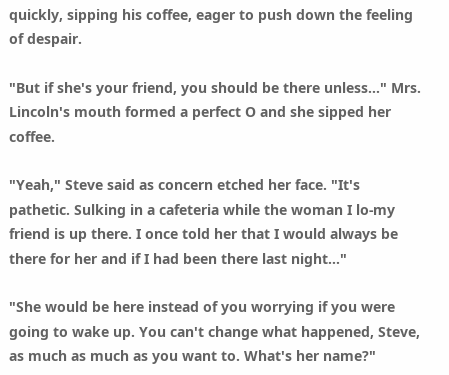quickly, sipping his coffee, eager to push down the feeling of despair.

"But if she's your friend, you should be there unless..." Mrs. Lincoln's mouth formed a perfect O and she sipped her coffee.

"Yeah," Steve said as concern etched her face. "It's pathetic. Sulking in a cafeteria while the woman I lo-my friend is up there. I once told her that I would always be there for her and if I had been there last night..."

"She would be here instead of you worrying if you were going to wake up. You can't change what happened, Steve, as much as much as you want to. What's her name?"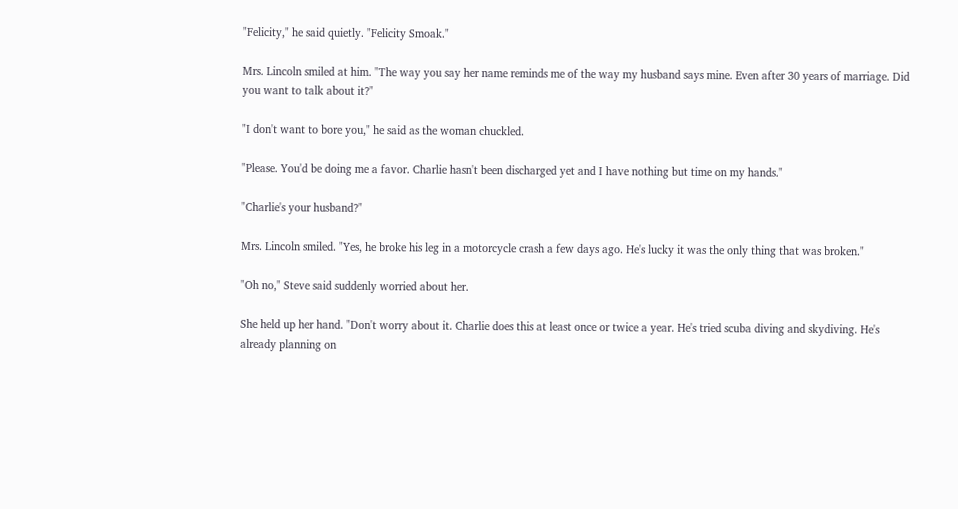"Felicity," he said quietly. "Felicity Smoak."

Mrs. Lincoln smiled at him. "The way you say her name reminds me of the way my husband says mine. Even after 30 years of marriage. Did you want to talk about it?"

"I don't want to bore you," he said as the woman chuckled.

"Please. You'd be doing me a favor. Charlie hasn't been discharged yet and I have nothing but time on my hands."

"Charlie's your husband?"

Mrs. Lincoln smiled. "Yes, he broke his leg in a motorcycle crash a few days ago. He's lucky it was the only thing that was broken."

"Oh no," Steve said suddenly worried about her.

She held up her hand. "Don't worry about it. Charlie does this at least once or twice a year. He's tried scuba diving and skydiving. He's already planning on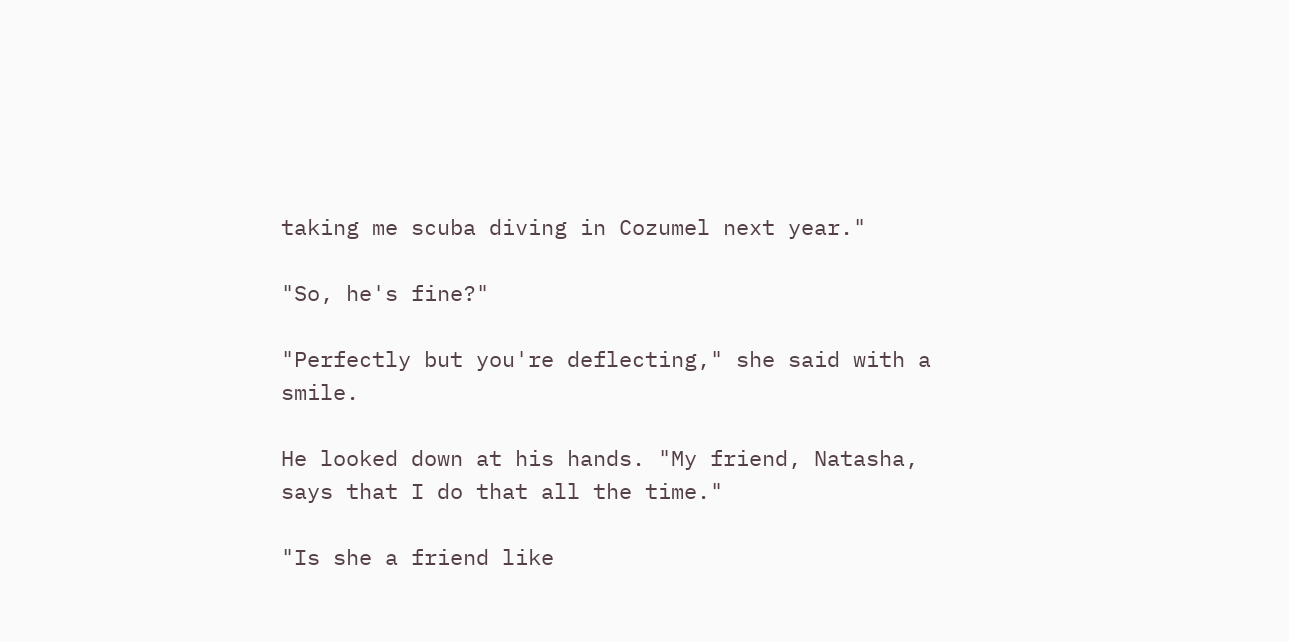taking me scuba diving in Cozumel next year."

"So, he's fine?"

"Perfectly but you're deflecting," she said with a smile.

He looked down at his hands. "My friend, Natasha, says that I do that all the time."

"Is she a friend like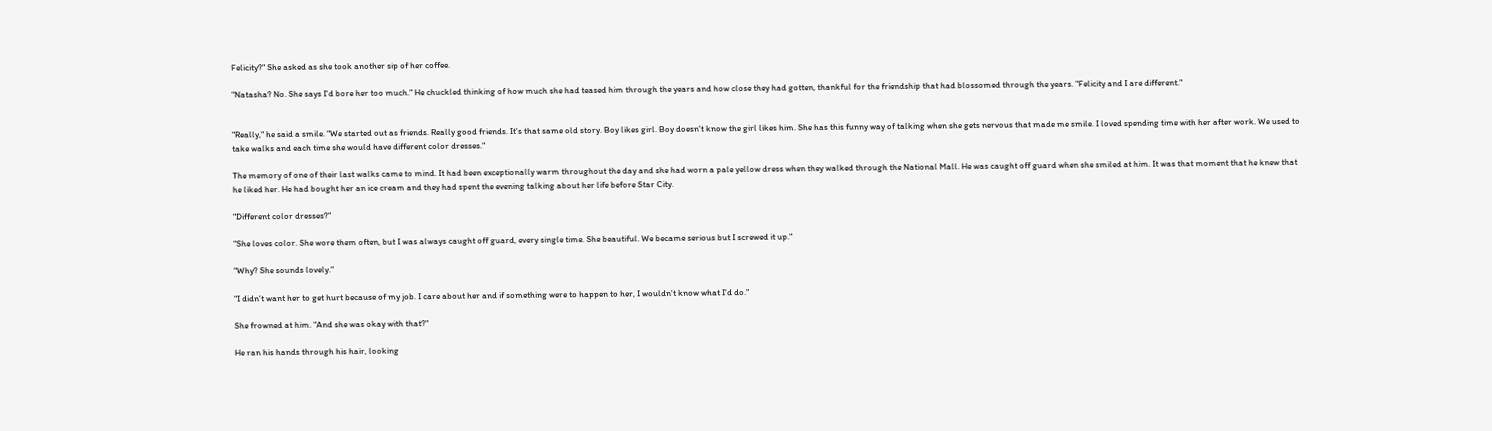Felicity?" She asked as she took another sip of her coffee.

"Natasha? No. She says I'd bore her too much." He chuckled thinking of how much she had teased him through the years and how close they had gotten, thankful for the friendship that had blossomed through the years. "Felicity and I are different."


"Really," he said a smile. "We started out as friends. Really good friends. It's that same old story. Boy likes girl. Boy doesn't know the girl likes him. She has this funny way of talking when she gets nervous that made me smile. I loved spending time with her after work. We used to take walks and each time she would have different color dresses."

The memory of one of their last walks came to mind. It had been exceptionally warm throughout the day and she had worn a pale yellow dress when they walked through the National Mall. He was caught off guard when she smiled at him. It was that moment that he knew that he liked her. He had bought her an ice cream and they had spent the evening talking about her life before Star City.

"Different color dresses?"

"She loves color. She wore them often, but I was always caught off guard, every single time. She beautiful. We became serious but I screwed it up."

"Why? She sounds lovely."

"I didn't want her to get hurt because of my job. I care about her and if something were to happen to her, I wouldn't know what I'd do."

She frowned at him. "And she was okay with that?"

He ran his hands through his hair, looking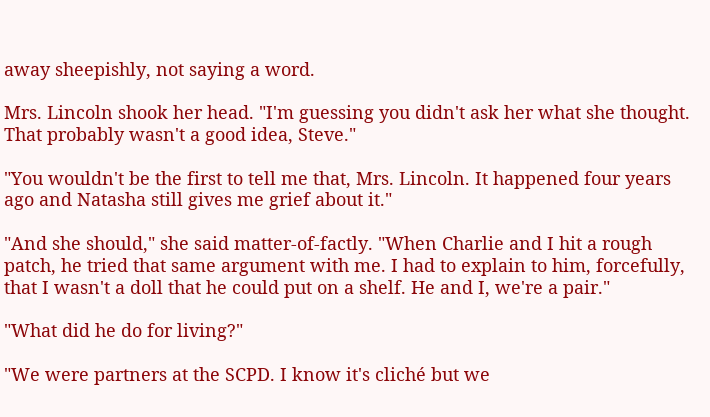away sheepishly, not saying a word.

Mrs. Lincoln shook her head. "I'm guessing you didn't ask her what she thought. That probably wasn't a good idea, Steve."

"You wouldn't be the first to tell me that, Mrs. Lincoln. It happened four years ago and Natasha still gives me grief about it."

"And she should," she said matter-of-factly. "When Charlie and I hit a rough patch, he tried that same argument with me. I had to explain to him, forcefully, that I wasn't a doll that he could put on a shelf. He and I, we're a pair."

"What did he do for living?"

"We were partners at the SCPD. I know it's cliché but we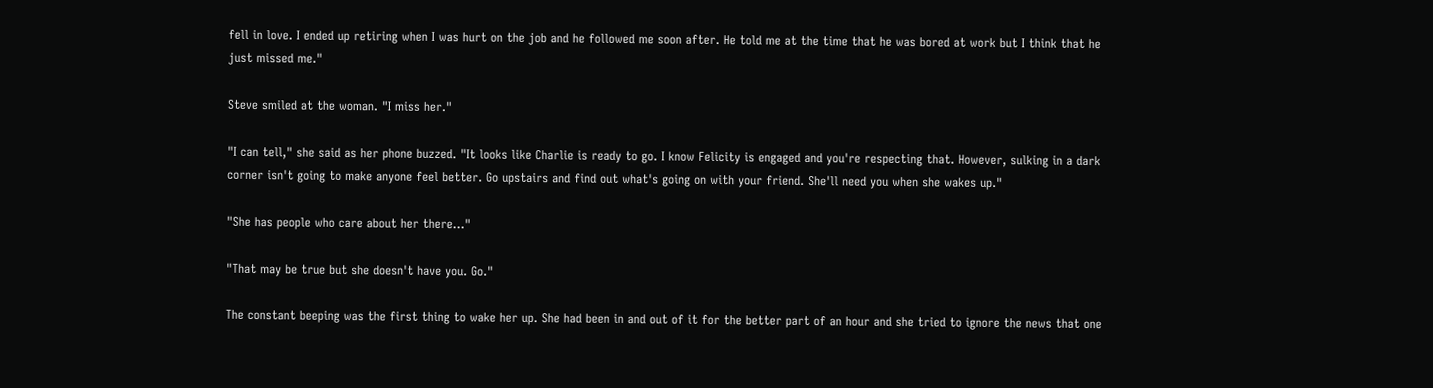fell in love. I ended up retiring when I was hurt on the job and he followed me soon after. He told me at the time that he was bored at work but I think that he just missed me."

Steve smiled at the woman. "I miss her."

"I can tell," she said as her phone buzzed. "It looks like Charlie is ready to go. I know Felicity is engaged and you're respecting that. However, sulking in a dark corner isn't going to make anyone feel better. Go upstairs and find out what's going on with your friend. She'll need you when she wakes up."

"She has people who care about her there..."

"That may be true but she doesn't have you. Go."

The constant beeping was the first thing to wake her up. She had been in and out of it for the better part of an hour and she tried to ignore the news that one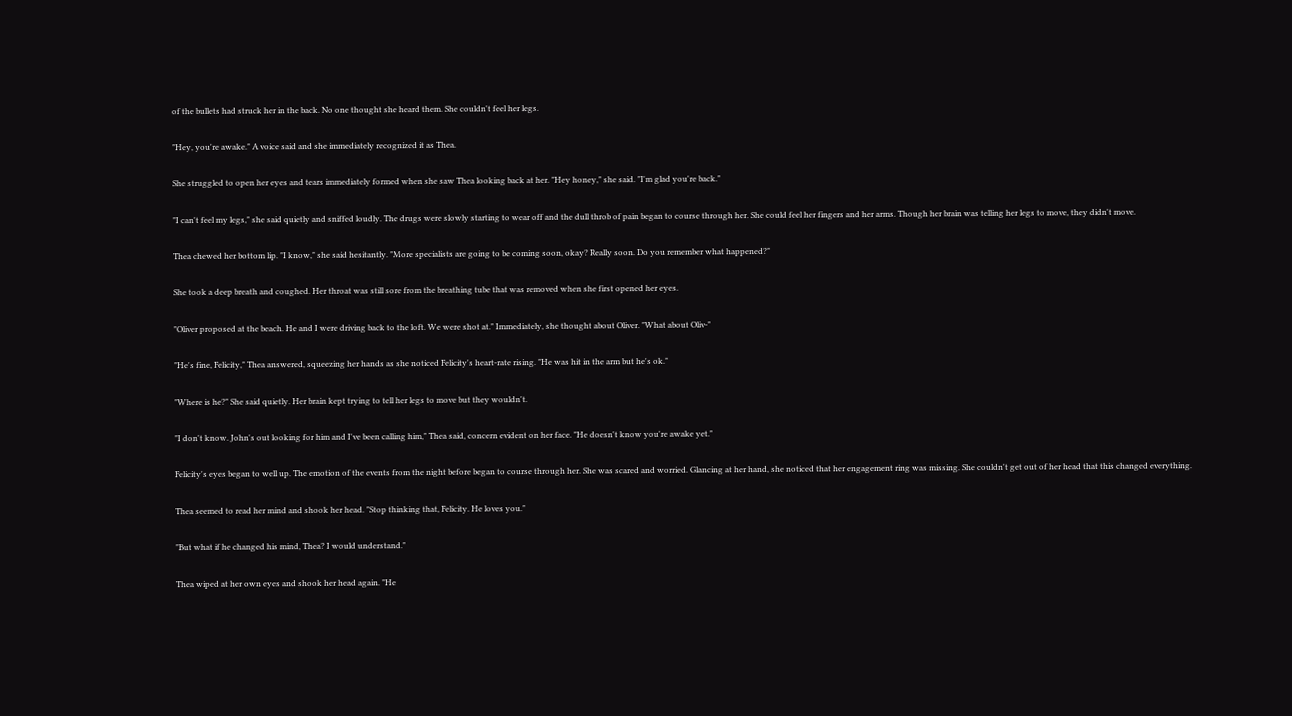of the bullets had struck her in the back. No one thought she heard them. She couldn't feel her legs.

"Hey, you're awake." A voice said and she immediately recognized it as Thea.

She struggled to open her eyes and tears immediately formed when she saw Thea looking back at her. "Hey honey," she said. "I'm glad you're back."

"I can't feel my legs," she said quietly and sniffed loudly. The drugs were slowly starting to wear off and the dull throb of pain began to course through her. She could feel her fingers and her arms. Though her brain was telling her legs to move, they didn't move.

Thea chewed her bottom lip. "I know," she said hesitantly. "More specialists are going to be coming soon, okay? Really soon. Do you remember what happened?"

She took a deep breath and coughed. Her throat was still sore from the breathing tube that was removed when she first opened her eyes.

"Oliver proposed at the beach. He and I were driving back to the loft. We were shot at." Immediately, she thought about Oliver. "What about Oliv-"

"He's fine, Felicity," Thea answered, squeezing her hands as she noticed Felicity's heart-rate rising. "He was hit in the arm but he's ok."

"Where is he?" She said quietly. Her brain kept trying to tell her legs to move but they wouldn't.

"I don't know. John's out looking for him and I've been calling him," Thea said, concern evident on her face. "He doesn't know you're awake yet."

Felicity's eyes began to well up. The emotion of the events from the night before began to course through her. She was scared and worried. Glancing at her hand, she noticed that her engagement ring was missing. She couldn't get out of her head that this changed everything.

Thea seemed to read her mind and shook her head. "Stop thinking that, Felicity. He loves you."

"But what if he changed his mind, Thea? I would understand."

Thea wiped at her own eyes and shook her head again. "He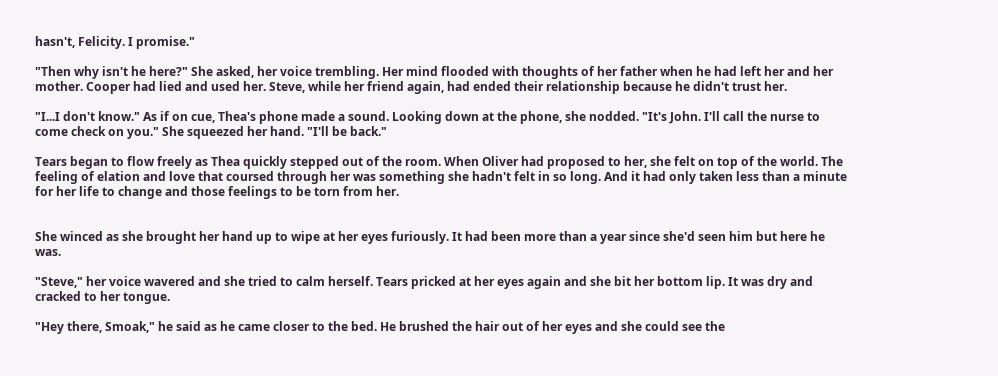hasn't, Felicity. I promise."

"Then why isn't he here?" She asked, her voice trembling. Her mind flooded with thoughts of her father when he had left her and her mother. Cooper had lied and used her. Steve, while her friend again, had ended their relationship because he didn't trust her.

"I...I don't know." As if on cue, Thea's phone made a sound. Looking down at the phone, she nodded. "It's John. I'll call the nurse to come check on you." She squeezed her hand. "I'll be back."

Tears began to flow freely as Thea quickly stepped out of the room. When Oliver had proposed to her, she felt on top of the world. The feeling of elation and love that coursed through her was something she hadn't felt in so long. And it had only taken less than a minute for her life to change and those feelings to be torn from her.


She winced as she brought her hand up to wipe at her eyes furiously. It had been more than a year since she'd seen him but here he was.

"Steve," her voice wavered and she tried to calm herself. Tears pricked at her eyes again and she bit her bottom lip. It was dry and cracked to her tongue.

"Hey there, Smoak," he said as he came closer to the bed. He brushed the hair out of her eyes and she could see the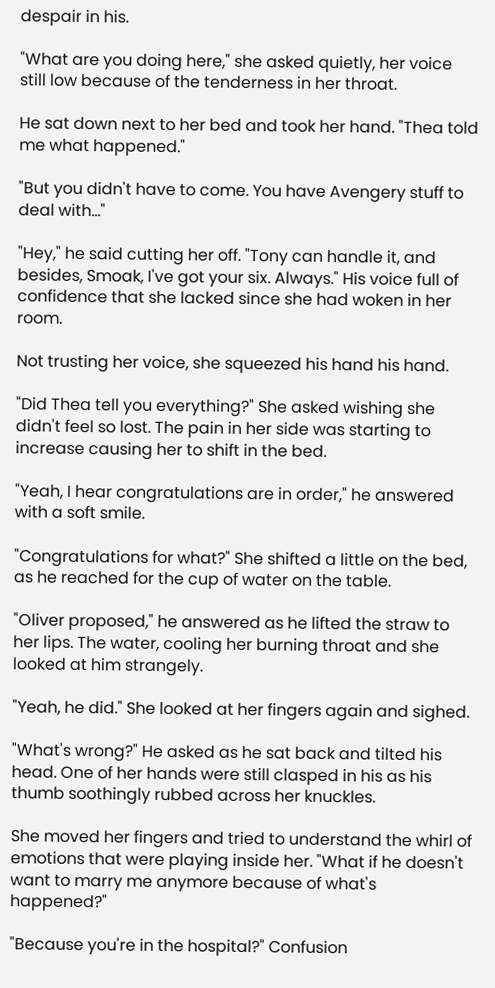despair in his.

"What are you doing here," she asked quietly, her voice still low because of the tenderness in her throat.

He sat down next to her bed and took her hand. "Thea told me what happened."

"But you didn't have to come. You have Avengery stuff to deal with..."

"Hey," he said cutting her off. "Tony can handle it, and besides, Smoak, I've got your six. Always." His voice full of confidence that she lacked since she had woken in her room.

Not trusting her voice, she squeezed his hand his hand.

"Did Thea tell you everything?" She asked wishing she didn't feel so lost. The pain in her side was starting to increase causing her to shift in the bed.

"Yeah, I hear congratulations are in order," he answered with a soft smile.

"Congratulations for what?" She shifted a little on the bed, as he reached for the cup of water on the table.

"Oliver proposed," he answered as he lifted the straw to her lips. The water, cooling her burning throat and she looked at him strangely.

"Yeah, he did." She looked at her fingers again and sighed.

"What's wrong?" He asked as he sat back and tilted his head. One of her hands were still clasped in his as his thumb soothingly rubbed across her knuckles.

She moved her fingers and tried to understand the whirl of emotions that were playing inside her. "What if he doesn't want to marry me anymore because of what's happened?"

"Because you're in the hospital?" Confusion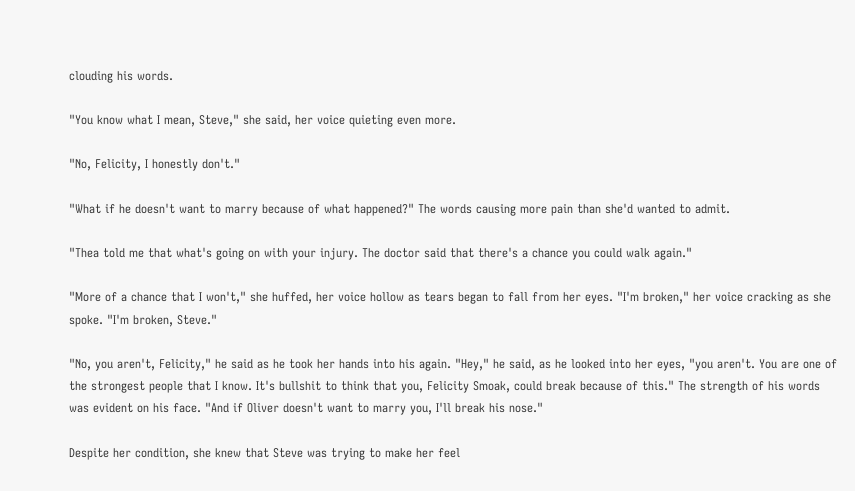clouding his words.

"You know what I mean, Steve," she said, her voice quieting even more.

"No, Felicity, I honestly don't."

"What if he doesn't want to marry because of what happened?" The words causing more pain than she'd wanted to admit.

"Thea told me that what's going on with your injury. The doctor said that there's a chance you could walk again."

"More of a chance that I won't," she huffed, her voice hollow as tears began to fall from her eyes. "I'm broken," her voice cracking as she spoke. "I'm broken, Steve."

"No, you aren't, Felicity," he said as he took her hands into his again. "Hey," he said, as he looked into her eyes, "you aren't. You are one of the strongest people that I know. It's bullshit to think that you, Felicity Smoak, could break because of this." The strength of his words was evident on his face. "And if Oliver doesn't want to marry you, I'll break his nose."

Despite her condition, she knew that Steve was trying to make her feel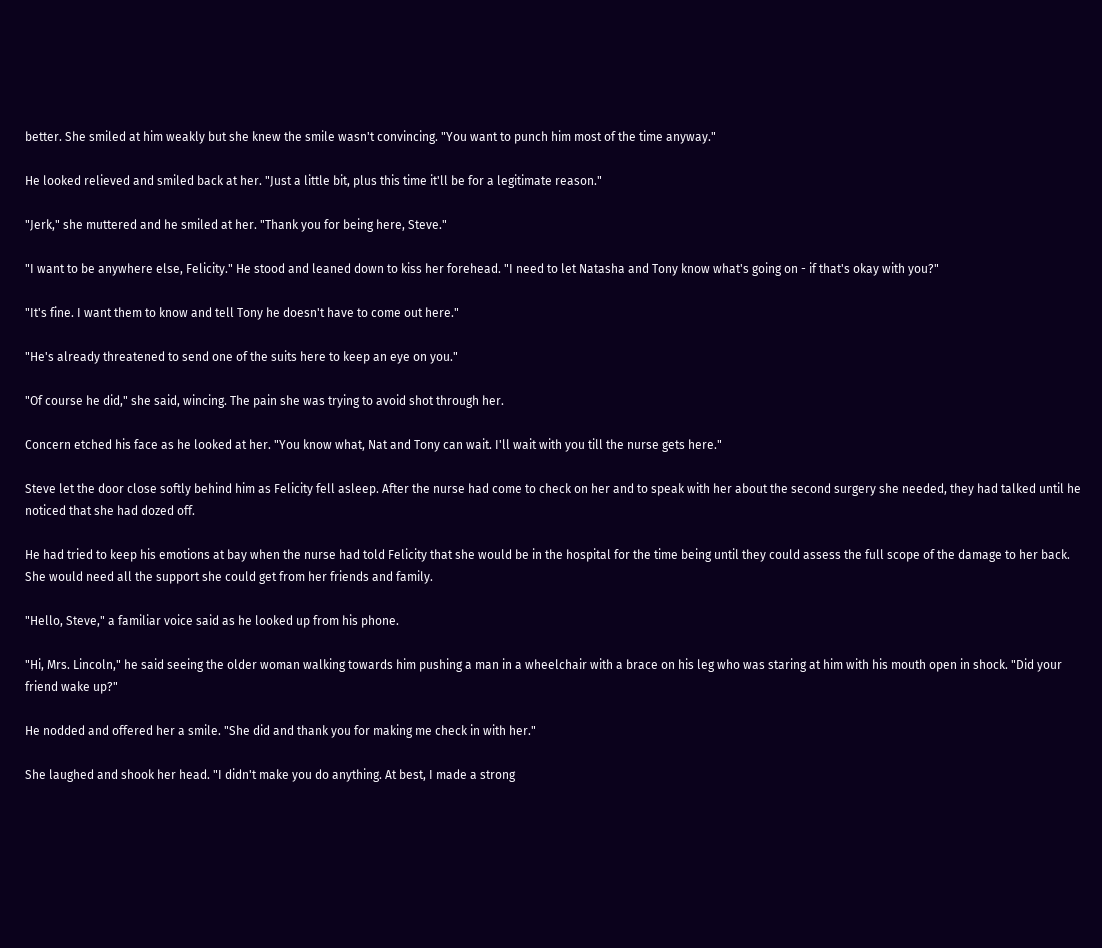better. She smiled at him weakly but she knew the smile wasn't convincing. "You want to punch him most of the time anyway."

He looked relieved and smiled back at her. "Just a little bit, plus this time it'll be for a legitimate reason."

"Jerk," she muttered and he smiled at her. "Thank you for being here, Steve."

"I want to be anywhere else, Felicity." He stood and leaned down to kiss her forehead. "I need to let Natasha and Tony know what's going on - if that's okay with you?"

"It's fine. I want them to know and tell Tony he doesn't have to come out here."

"He's already threatened to send one of the suits here to keep an eye on you."

"Of course he did," she said, wincing. The pain she was trying to avoid shot through her.

Concern etched his face as he looked at her. "You know what, Nat and Tony can wait. I'll wait with you till the nurse gets here."

Steve let the door close softly behind him as Felicity fell asleep. After the nurse had come to check on her and to speak with her about the second surgery she needed, they had talked until he noticed that she had dozed off.

He had tried to keep his emotions at bay when the nurse had told Felicity that she would be in the hospital for the time being until they could assess the full scope of the damage to her back. She would need all the support she could get from her friends and family.

"Hello, Steve," a familiar voice said as he looked up from his phone.

"Hi, Mrs. Lincoln," he said seeing the older woman walking towards him pushing a man in a wheelchair with a brace on his leg who was staring at him with his mouth open in shock. "Did your friend wake up?"

He nodded and offered her a smile. "She did and thank you for making me check in with her."

She laughed and shook her head. "I didn't make you do anything. At best, I made a strong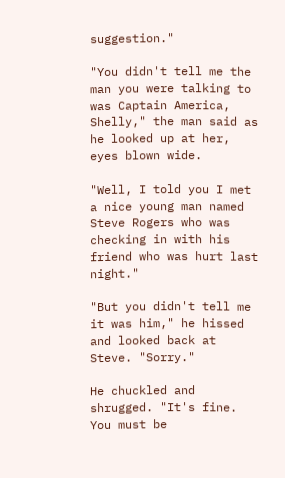suggestion."

"You didn't tell me the man you were talking to was Captain America, Shelly," the man said as he looked up at her, eyes blown wide.

"Well, I told you I met a nice young man named Steve Rogers who was checking in with his friend who was hurt last night."

"But you didn't tell me it was him," he hissed and looked back at Steve. "Sorry."

He chuckled and shrugged. "It's fine. You must be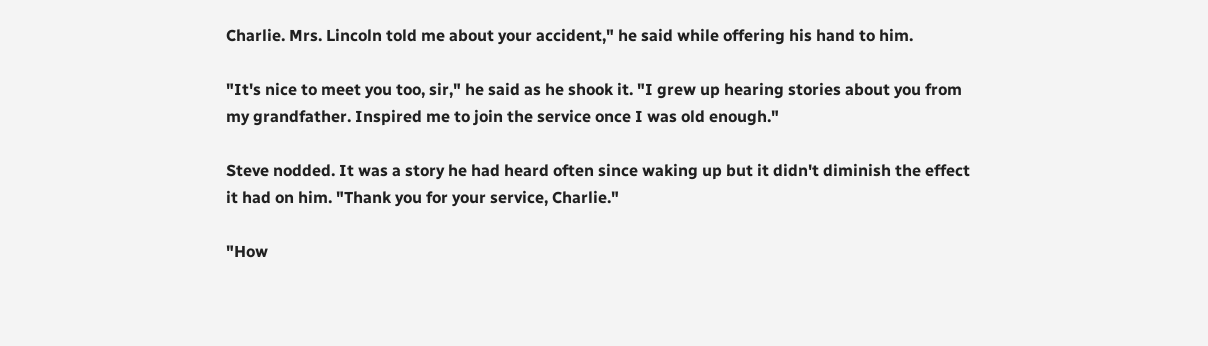Charlie. Mrs. Lincoln told me about your accident," he said while offering his hand to him.

"It's nice to meet you too, sir," he said as he shook it. "I grew up hearing stories about you from my grandfather. Inspired me to join the service once I was old enough."

Steve nodded. It was a story he had heard often since waking up but it didn't diminish the effect it had on him. "Thank you for your service, Charlie."

"How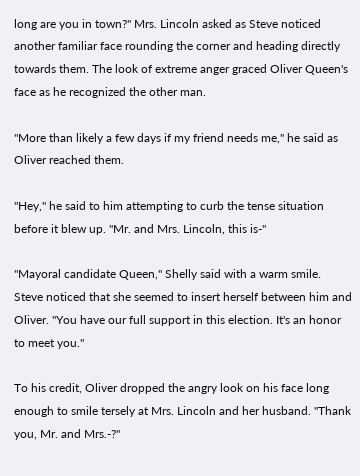long are you in town?" Mrs. Lincoln asked as Steve noticed another familiar face rounding the corner and heading directly towards them. The look of extreme anger graced Oliver Queen's face as he recognized the other man.

"More than likely a few days if my friend needs me," he said as Oliver reached them.

"Hey," he said to him attempting to curb the tense situation before it blew up. "Mr. and Mrs. Lincoln, this is-"

"Mayoral candidate Queen," Shelly said with a warm smile. Steve noticed that she seemed to insert herself between him and Oliver. "You have our full support in this election. It's an honor to meet you."

To his credit, Oliver dropped the angry look on his face long enough to smile tersely at Mrs. Lincoln and her husband. "Thank you, Mr. and Mrs.-?"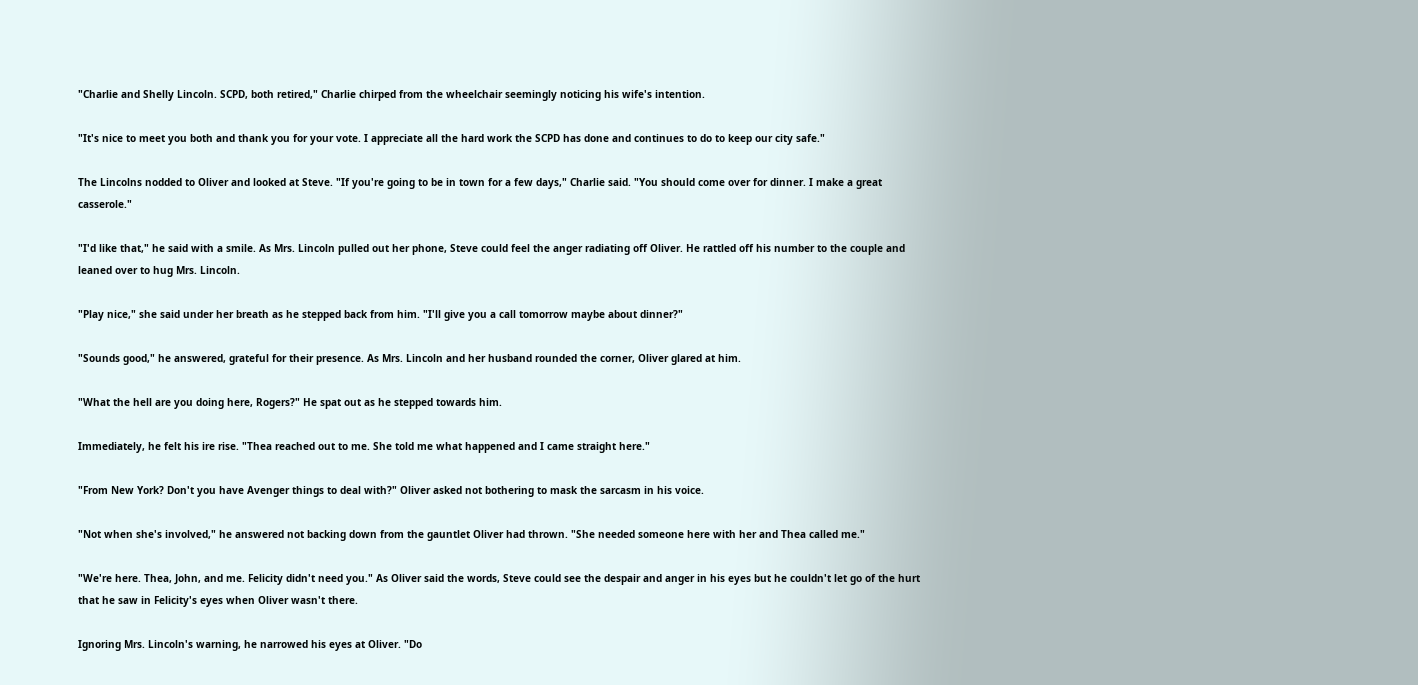"Charlie and Shelly Lincoln. SCPD, both retired," Charlie chirped from the wheelchair seemingly noticing his wife's intention.

"It's nice to meet you both and thank you for your vote. I appreciate all the hard work the SCPD has done and continues to do to keep our city safe."

The Lincolns nodded to Oliver and looked at Steve. "If you're going to be in town for a few days," Charlie said. "You should come over for dinner. I make a great casserole."

"I'd like that," he said with a smile. As Mrs. Lincoln pulled out her phone, Steve could feel the anger radiating off Oliver. He rattled off his number to the couple and leaned over to hug Mrs. Lincoln.

"Play nice," she said under her breath as he stepped back from him. "I'll give you a call tomorrow maybe about dinner?"

"Sounds good," he answered, grateful for their presence. As Mrs. Lincoln and her husband rounded the corner, Oliver glared at him.

"What the hell are you doing here, Rogers?" He spat out as he stepped towards him.

Immediately, he felt his ire rise. "Thea reached out to me. She told me what happened and I came straight here."

"From New York? Don't you have Avenger things to deal with?" Oliver asked not bothering to mask the sarcasm in his voice.

"Not when she's involved," he answered not backing down from the gauntlet Oliver had thrown. "She needed someone here with her and Thea called me."

"We're here. Thea, John, and me. Felicity didn't need you." As Oliver said the words, Steve could see the despair and anger in his eyes but he couldn't let go of the hurt that he saw in Felicity's eyes when Oliver wasn't there.

Ignoring Mrs. Lincoln's warning, he narrowed his eyes at Oliver. "Do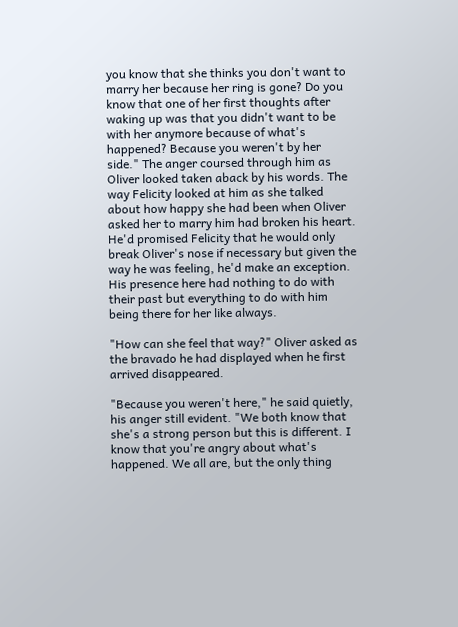you know that she thinks you don't want to marry her because her ring is gone? Do you know that one of her first thoughts after waking up was that you didn't want to be with her anymore because of what's happened? Because you weren't by her side." The anger coursed through him as Oliver looked taken aback by his words. The way Felicity looked at him as she talked about how happy she had been when Oliver asked her to marry him had broken his heart. He'd promised Felicity that he would only break Oliver's nose if necessary but given the way he was feeling, he'd make an exception. His presence here had nothing to do with their past but everything to do with him being there for her like always.

"How can she feel that way?" Oliver asked as the bravado he had displayed when he first arrived disappeared.

"Because you weren't here," he said quietly, his anger still evident. "We both know that she's a strong person but this is different. I know that you're angry about what's happened. We all are, but the only thing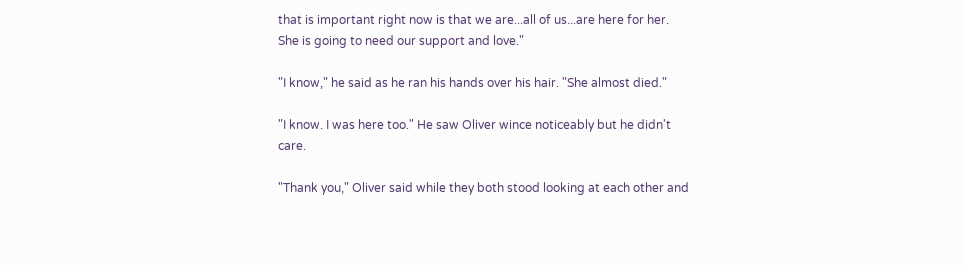that is important right now is that we are...all of us...are here for her. She is going to need our support and love."

"I know," he said as he ran his hands over his hair. "She almost died."

"I know. I was here too." He saw Oliver wince noticeably but he didn't care.

"Thank you," Oliver said while they both stood looking at each other and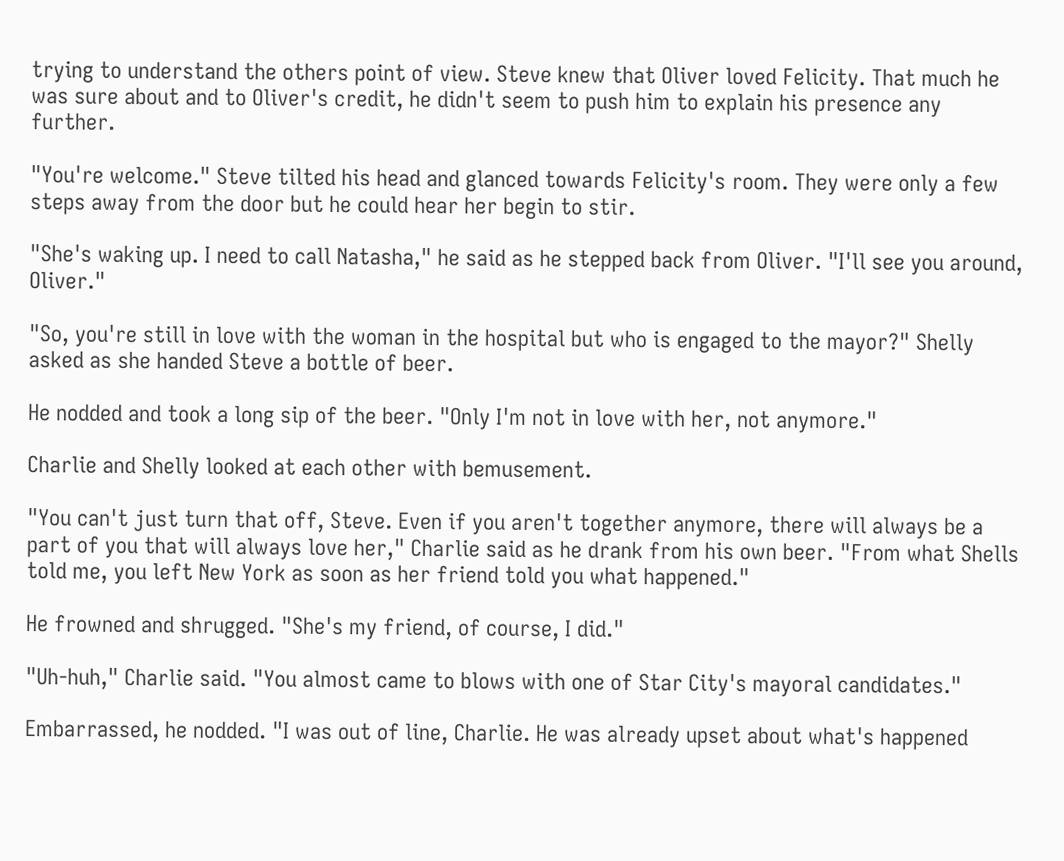trying to understand the others point of view. Steve knew that Oliver loved Felicity. That much he was sure about and to Oliver's credit, he didn't seem to push him to explain his presence any further.

"You're welcome." Steve tilted his head and glanced towards Felicity's room. They were only a few steps away from the door but he could hear her begin to stir.

"She's waking up. I need to call Natasha," he said as he stepped back from Oliver. "I'll see you around, Oliver."

"So, you're still in love with the woman in the hospital but who is engaged to the mayor?" Shelly asked as she handed Steve a bottle of beer.

He nodded and took a long sip of the beer. "Only I'm not in love with her, not anymore."

Charlie and Shelly looked at each other with bemusement.

"You can't just turn that off, Steve. Even if you aren't together anymore, there will always be a part of you that will always love her," Charlie said as he drank from his own beer. "From what Shells told me, you left New York as soon as her friend told you what happened."

He frowned and shrugged. "She's my friend, of course, I did."

"Uh-huh," Charlie said. "You almost came to blows with one of Star City's mayoral candidates."

Embarrassed, he nodded. "I was out of line, Charlie. He was already upset about what's happened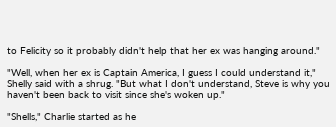to Felicity so it probably didn't help that her ex was hanging around."

"Well, when her ex is Captain America, I guess I could understand it," Shelly said with a shrug. "But what I don't understand, Steve is why you haven't been back to visit since she's woken up."

"Shells," Charlie started as he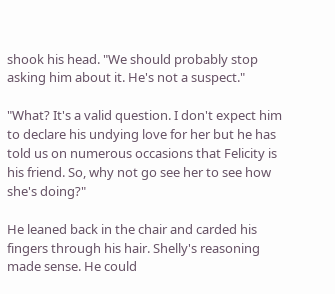shook his head. "We should probably stop asking him about it. He's not a suspect."

"What? It's a valid question. I don't expect him to declare his undying love for her but he has told us on numerous occasions that Felicity is his friend. So, why not go see her to see how she's doing?"

He leaned back in the chair and carded his fingers through his hair. Shelly's reasoning made sense. He could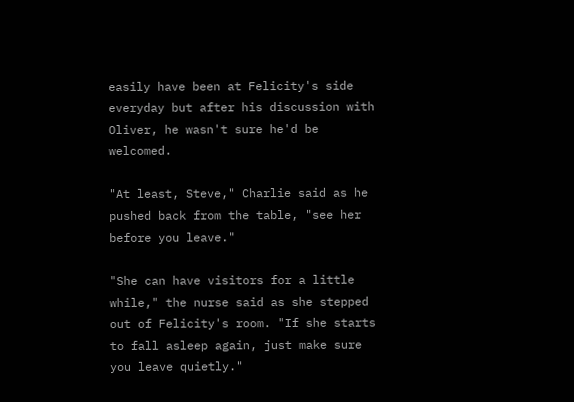easily have been at Felicity's side everyday but after his discussion with Oliver, he wasn't sure he'd be welcomed.

"At least, Steve," Charlie said as he pushed back from the table, "see her before you leave."

"She can have visitors for a little while," the nurse said as she stepped out of Felicity's room. "If she starts to fall asleep again, just make sure you leave quietly."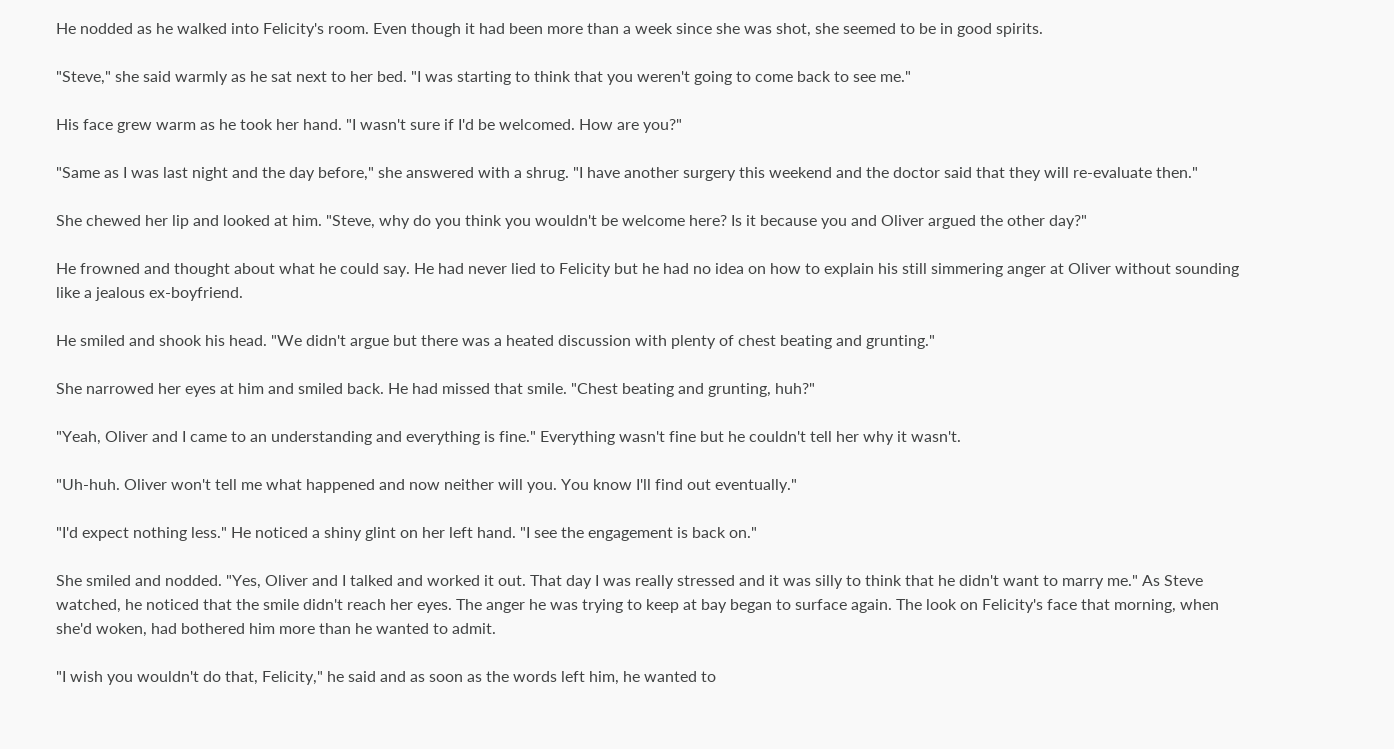He nodded as he walked into Felicity's room. Even though it had been more than a week since she was shot, she seemed to be in good spirits.

"Steve," she said warmly as he sat next to her bed. "I was starting to think that you weren't going to come back to see me."

His face grew warm as he took her hand. "I wasn't sure if I'd be welcomed. How are you?"

"Same as I was last night and the day before," she answered with a shrug. "I have another surgery this weekend and the doctor said that they will re-evaluate then."

She chewed her lip and looked at him. "Steve, why do you think you wouldn't be welcome here? Is it because you and Oliver argued the other day?"

He frowned and thought about what he could say. He had never lied to Felicity but he had no idea on how to explain his still simmering anger at Oliver without sounding like a jealous ex-boyfriend.

He smiled and shook his head. "We didn't argue but there was a heated discussion with plenty of chest beating and grunting."

She narrowed her eyes at him and smiled back. He had missed that smile. "Chest beating and grunting, huh?"

"Yeah, Oliver and I came to an understanding and everything is fine." Everything wasn't fine but he couldn't tell her why it wasn't.

"Uh-huh. Oliver won't tell me what happened and now neither will you. You know I'll find out eventually."

"I'd expect nothing less." He noticed a shiny glint on her left hand. "I see the engagement is back on."

She smiled and nodded. "Yes, Oliver and I talked and worked it out. That day I was really stressed and it was silly to think that he didn't want to marry me." As Steve watched, he noticed that the smile didn't reach her eyes. The anger he was trying to keep at bay began to surface again. The look on Felicity's face that morning, when she'd woken, had bothered him more than he wanted to admit.

"I wish you wouldn't do that, Felicity," he said and as soon as the words left him, he wanted to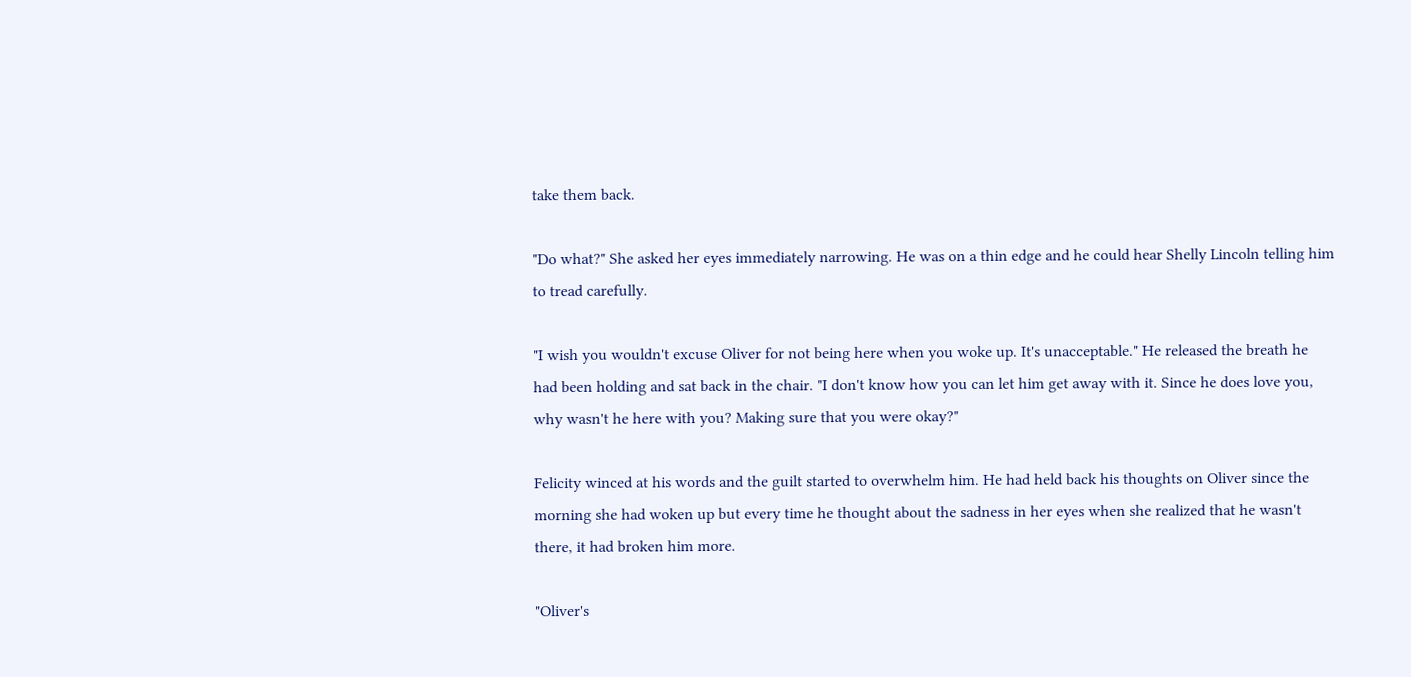take them back.

"Do what?" She asked her eyes immediately narrowing. He was on a thin edge and he could hear Shelly Lincoln telling him to tread carefully.

"I wish you wouldn't excuse Oliver for not being here when you woke up. It's unacceptable." He released the breath he had been holding and sat back in the chair. "I don't know how you can let him get away with it. Since he does love you, why wasn't he here with you? Making sure that you were okay?"

Felicity winced at his words and the guilt started to overwhelm him. He had held back his thoughts on Oliver since the morning she had woken up but every time he thought about the sadness in her eyes when she realized that he wasn't there, it had broken him more.

"Oliver's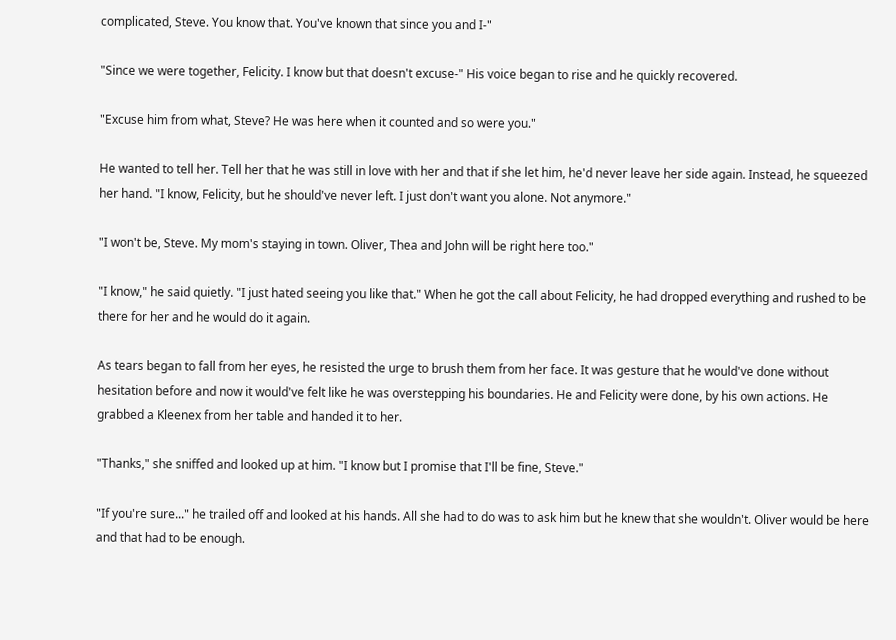complicated, Steve. You know that. You've known that since you and I-"

"Since we were together, Felicity. I know but that doesn't excuse-" His voice began to rise and he quickly recovered.

"Excuse him from what, Steve? He was here when it counted and so were you."

He wanted to tell her. Tell her that he was still in love with her and that if she let him, he'd never leave her side again. Instead, he squeezed her hand. "I know, Felicity, but he should've never left. I just don't want you alone. Not anymore."

"I won't be, Steve. My mom's staying in town. Oliver, Thea and John will be right here too."

"I know," he said quietly. "I just hated seeing you like that." When he got the call about Felicity, he had dropped everything and rushed to be there for her and he would do it again.

As tears began to fall from her eyes, he resisted the urge to brush them from her face. It was gesture that he would've done without hesitation before and now it would've felt like he was overstepping his boundaries. He and Felicity were done, by his own actions. He grabbed a Kleenex from her table and handed it to her.

"Thanks," she sniffed and looked up at him. "I know but I promise that I'll be fine, Steve."

"If you're sure..." he trailed off and looked at his hands. All she had to do was to ask him but he knew that she wouldn't. Oliver would be here and that had to be enough.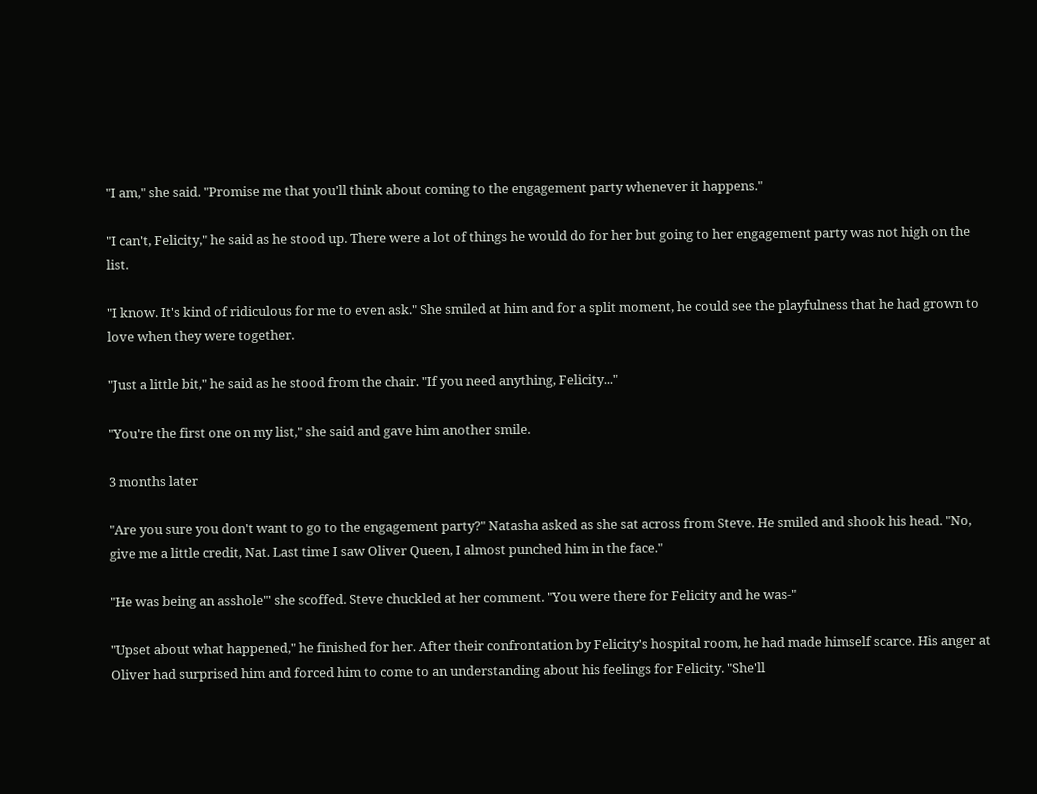"I am," she said. "Promise me that you'll think about coming to the engagement party whenever it happens."

"I can't, Felicity," he said as he stood up. There were a lot of things he would do for her but going to her engagement party was not high on the list.

"I know. It's kind of ridiculous for me to even ask." She smiled at him and for a split moment, he could see the playfulness that he had grown to love when they were together.

"Just a little bit," he said as he stood from the chair. "If you need anything, Felicity..."

"You're the first one on my list," she said and gave him another smile.

3 months later

"Are you sure you don't want to go to the engagement party?" Natasha asked as she sat across from Steve. He smiled and shook his head. "No, give me a little credit, Nat. Last time I saw Oliver Queen, I almost punched him in the face."

"He was being an asshole"' she scoffed. Steve chuckled at her comment. "You were there for Felicity and he was-"

"Upset about what happened," he finished for her. After their confrontation by Felicity's hospital room, he had made himself scarce. His anger at Oliver had surprised him and forced him to come to an understanding about his feelings for Felicity. "She'll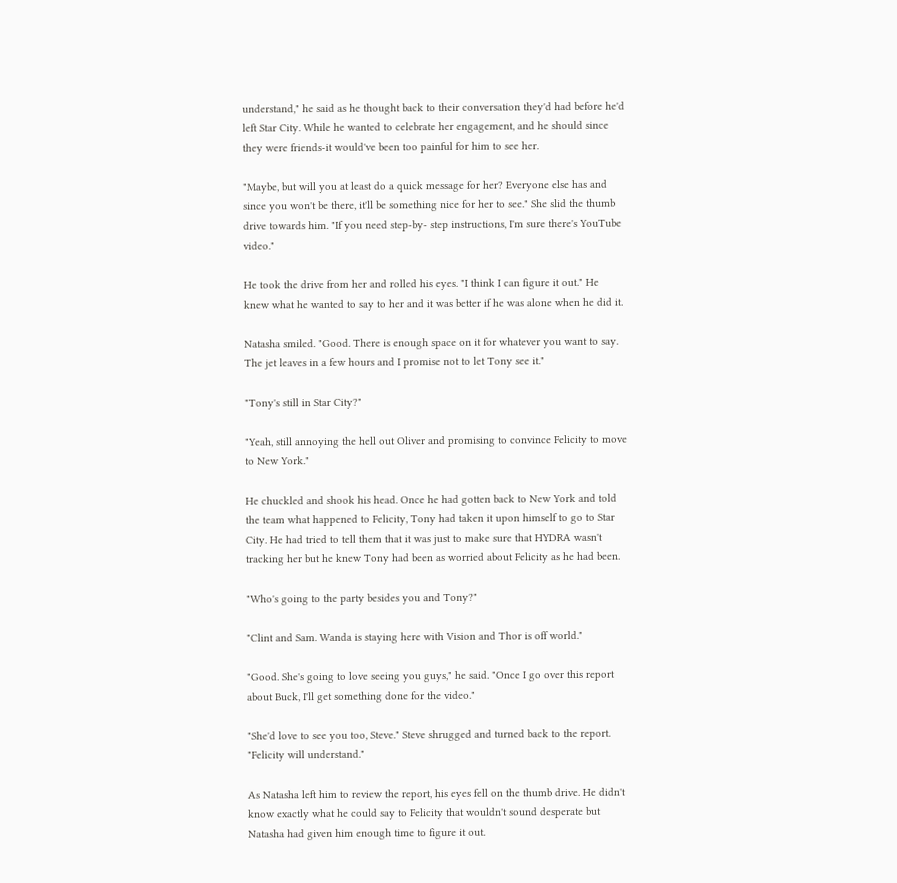understand," he said as he thought back to their conversation they'd had before he'd left Star City. While he wanted to celebrate her engagement, and he should since they were friends-it would've been too painful for him to see her.

"Maybe, but will you at least do a quick message for her? Everyone else has and since you won't be there, it'll be something nice for her to see." She slid the thumb drive towards him. "If you need step-by- step instructions, I'm sure there's YouTube video."

He took the drive from her and rolled his eyes. "I think I can figure it out." He knew what he wanted to say to her and it was better if he was alone when he did it.

Natasha smiled. "Good. There is enough space on it for whatever you want to say. The jet leaves in a few hours and I promise not to let Tony see it."

"Tony's still in Star City?"

"Yeah, still annoying the hell out Oliver and promising to convince Felicity to move to New York."

He chuckled and shook his head. Once he had gotten back to New York and told the team what happened to Felicity, Tony had taken it upon himself to go to Star City. He had tried to tell them that it was just to make sure that HYDRA wasn't tracking her but he knew Tony had been as worried about Felicity as he had been.

"Who's going to the party besides you and Tony?"

"Clint and Sam. Wanda is staying here with Vision and Thor is off world."

"Good. She's going to love seeing you guys," he said. "Once I go over this report about Buck, I'll get something done for the video."

"She'd love to see you too, Steve." Steve shrugged and turned back to the report. "Felicity will understand."

As Natasha left him to review the report, his eyes fell on the thumb drive. He didn't know exactly what he could say to Felicity that wouldn't sound desperate but Natasha had given him enough time to figure it out.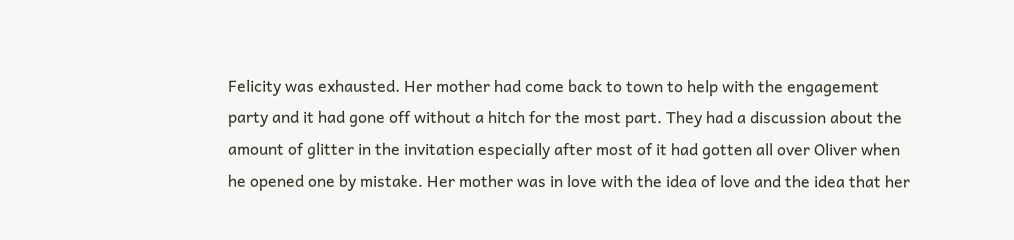Felicity was exhausted. Her mother had come back to town to help with the engagement party and it had gone off without a hitch for the most part. They had a discussion about the amount of glitter in the invitation especially after most of it had gotten all over Oliver when he opened one by mistake. Her mother was in love with the idea of love and the idea that her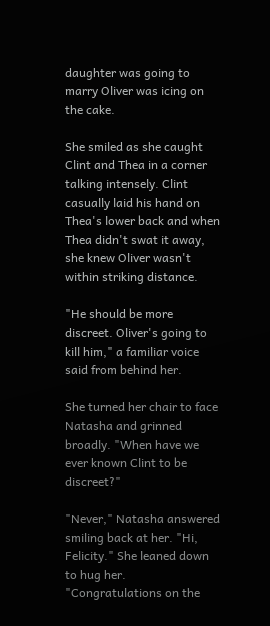daughter was going to marry Oliver was icing on the cake.

She smiled as she caught Clint and Thea in a corner talking intensely. Clint casually laid his hand on Thea's lower back and when Thea didn't swat it away, she knew Oliver wasn't within striking distance.

"He should be more discreet. Oliver's going to kill him," a familiar voice said from behind her.

She turned her chair to face Natasha and grinned broadly. "When have we ever known Clint to be discreet?"

"Never," Natasha answered smiling back at her. "Hi, Felicity." She leaned down to hug her. "Congratulations on the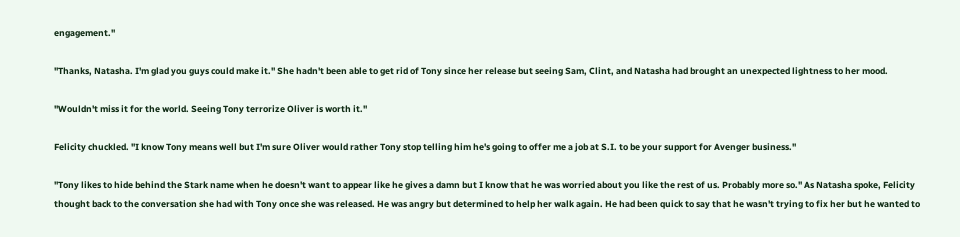engagement."

"Thanks, Natasha. I'm glad you guys could make it." She hadn't been able to get rid of Tony since her release but seeing Sam, Clint, and Natasha had brought an unexpected lightness to her mood.

"Wouldn't miss it for the world. Seeing Tony terrorize Oliver is worth it."

Felicity chuckled. "I know Tony means well but I'm sure Oliver would rather Tony stop telling him he's going to offer me a job at S.I. to be your support for Avenger business."

"Tony likes to hide behind the Stark name when he doesn't want to appear like he gives a damn but I know that he was worried about you like the rest of us. Probably more so." As Natasha spoke, Felicity thought back to the conversation she had with Tony once she was released. He was angry but determined to help her walk again. He had been quick to say that he wasn't trying to fix her but he wanted to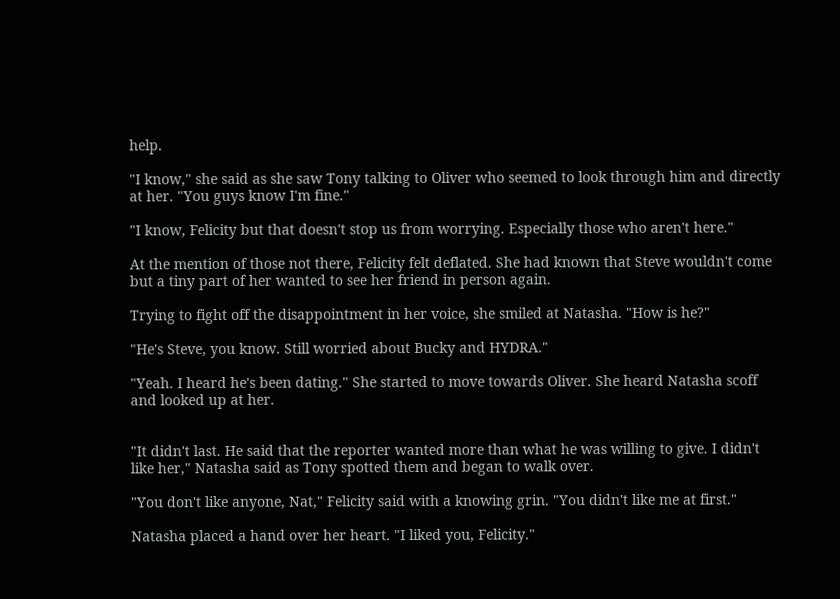help.

"I know," she said as she saw Tony talking to Oliver who seemed to look through him and directly at her. "You guys know I'm fine."

"I know, Felicity but that doesn't stop us from worrying. Especially those who aren't here."

At the mention of those not there, Felicity felt deflated. She had known that Steve wouldn't come but a tiny part of her wanted to see her friend in person again.

Trying to fight off the disappointment in her voice, she smiled at Natasha. "How is he?"

"He's Steve, you know. Still worried about Bucky and HYDRA."

"Yeah. I heard he's been dating." She started to move towards Oliver. She heard Natasha scoff and looked up at her.


"It didn't last. He said that the reporter wanted more than what he was willing to give. I didn't like her," Natasha said as Tony spotted them and began to walk over.

"You don't like anyone, Nat," Felicity said with a knowing grin. "You didn't like me at first."

Natasha placed a hand over her heart. "I liked you, Felicity."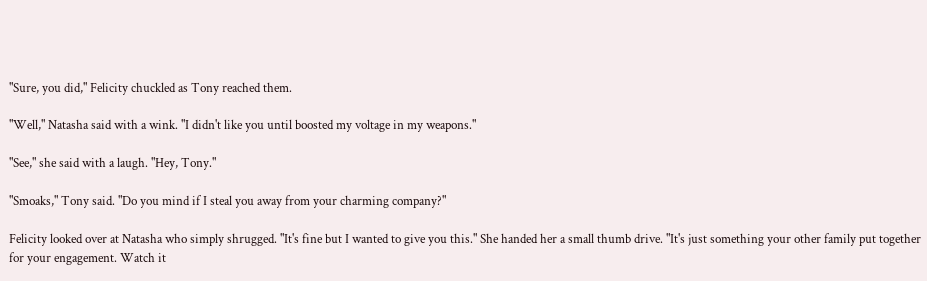"Sure, you did," Felicity chuckled as Tony reached them.

"Well," Natasha said with a wink. "I didn't like you until boosted my voltage in my weapons."

"See," she said with a laugh. "Hey, Tony."

"Smoaks," Tony said. "Do you mind if I steal you away from your charming company?"

Felicity looked over at Natasha who simply shrugged. "It's fine but I wanted to give you this." She handed her a small thumb drive. "It's just something your other family put together for your engagement. Watch it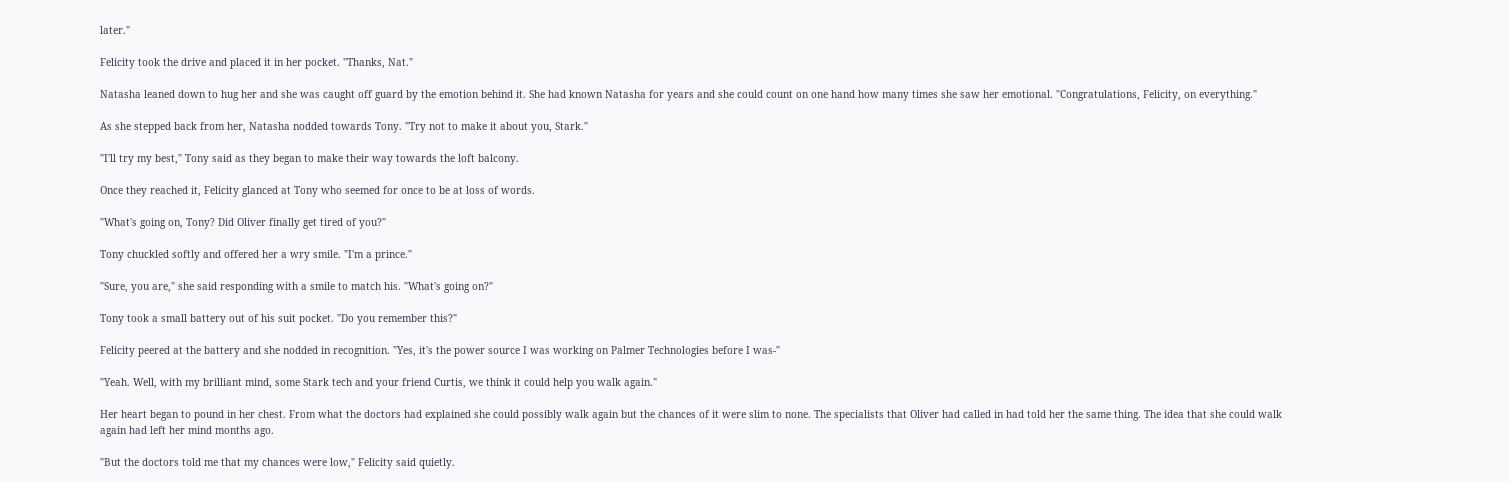later."

Felicity took the drive and placed it in her pocket. "Thanks, Nat."

Natasha leaned down to hug her and she was caught off guard by the emotion behind it. She had known Natasha for years and she could count on one hand how many times she saw her emotional. "Congratulations, Felicity, on everything."

As she stepped back from her, Natasha nodded towards Tony. "Try not to make it about you, Stark."

"I'll try my best," Tony said as they began to make their way towards the loft balcony.

Once they reached it, Felicity glanced at Tony who seemed for once to be at loss of words.

"What's going on, Tony? Did Oliver finally get tired of you?"

Tony chuckled softly and offered her a wry smile. "I'm a prince."

"Sure, you are," she said responding with a smile to match his. "What's going on?"

Tony took a small battery out of his suit pocket. "Do you remember this?"

Felicity peered at the battery and she nodded in recognition. "Yes, it's the power source I was working on Palmer Technologies before I was-"

"Yeah. Well, with my brilliant mind, some Stark tech and your friend Curtis, we think it could help you walk again."

Her heart began to pound in her chest. From what the doctors had explained she could possibly walk again but the chances of it were slim to none. The specialists that Oliver had called in had told her the same thing. The idea that she could walk again had left her mind months ago.

"But the doctors told me that my chances were low," Felicity said quietly.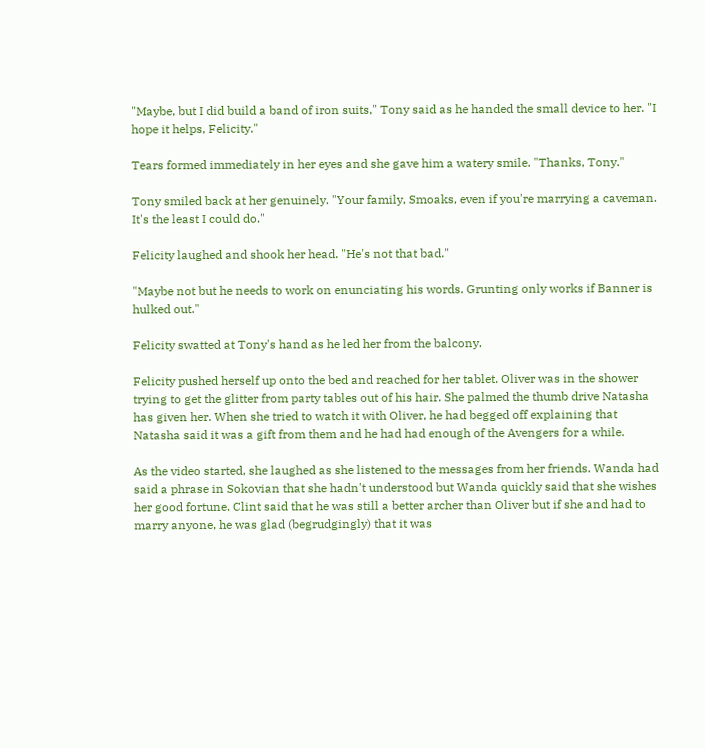"Maybe, but I did build a band of iron suits," Tony said as he handed the small device to her. "I hope it helps, Felicity."

Tears formed immediately in her eyes and she gave him a watery smile. "Thanks, Tony."

Tony smiled back at her genuinely. "Your family, Smoaks, even if you're marrying a caveman. It's the least I could do."

Felicity laughed and shook her head. "He's not that bad."

"Maybe not but he needs to work on enunciating his words. Grunting only works if Banner is hulked out."

Felicity swatted at Tony's hand as he led her from the balcony.

Felicity pushed herself up onto the bed and reached for her tablet. Oliver was in the shower trying to get the glitter from party tables out of his hair. She palmed the thumb drive Natasha has given her. When she tried to watch it with Oliver, he had begged off explaining that Natasha said it was a gift from them and he had had enough of the Avengers for a while.

As the video started, she laughed as she listened to the messages from her friends. Wanda had said a phrase in Sokovian that she hadn't understood but Wanda quickly said that she wishes her good fortune. Clint said that he was still a better archer than Oliver but if she and had to marry anyone, he was glad (begrudgingly) that it was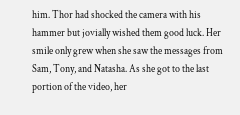him. Thor had shocked the camera with his hammer but jovially wished them good luck. Her smile only grew when she saw the messages from Sam, Tony, and Natasha. As she got to the last portion of the video, her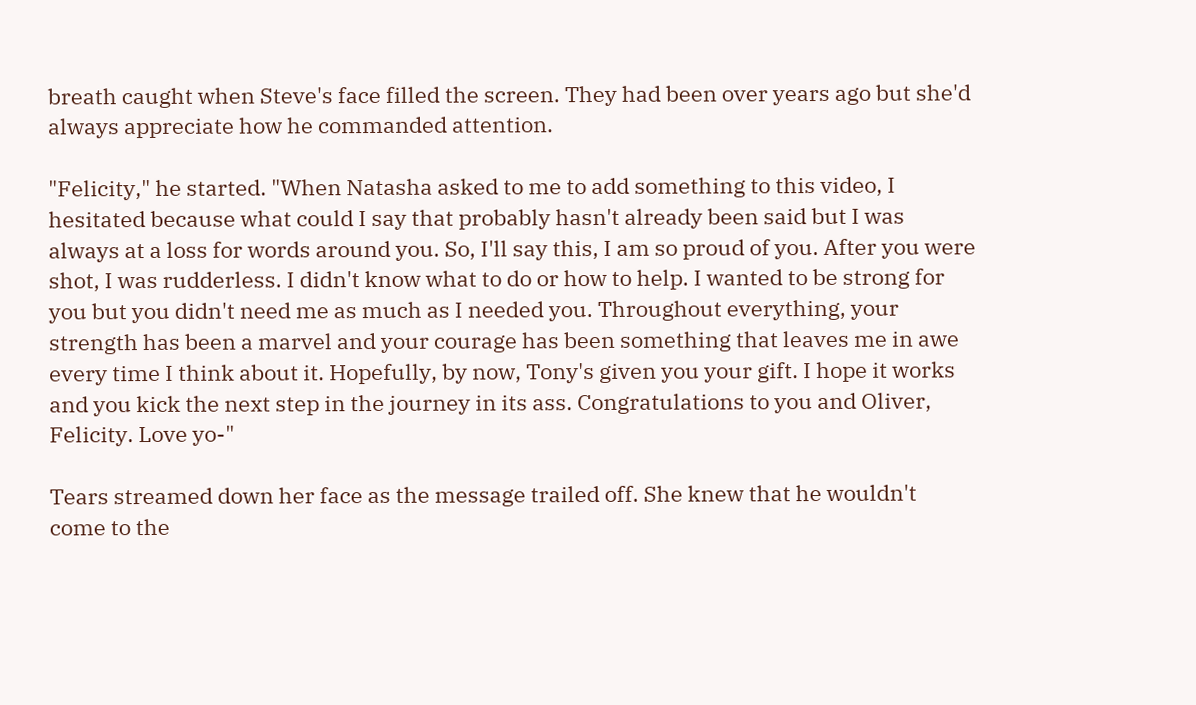breath caught when Steve's face filled the screen. They had been over years ago but she'd always appreciate how he commanded attention.

"Felicity," he started. "When Natasha asked to me to add something to this video, I hesitated because what could I say that probably hasn't already been said but I was always at a loss for words around you. So, I'll say this, I am so proud of you. After you were shot, I was rudderless. I didn't know what to do or how to help. I wanted to be strong for you but you didn't need me as much as I needed you. Throughout everything, your strength has been a marvel and your courage has been something that leaves me in awe every time I think about it. Hopefully, by now, Tony's given you your gift. I hope it works and you kick the next step in the journey in its ass. Congratulations to you and Oliver, Felicity. Love yo-"

Tears streamed down her face as the message trailed off. She knew that he wouldn't come to the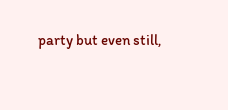party but even still,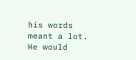his words meant a lot. He would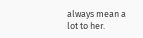always mean a lot to her.